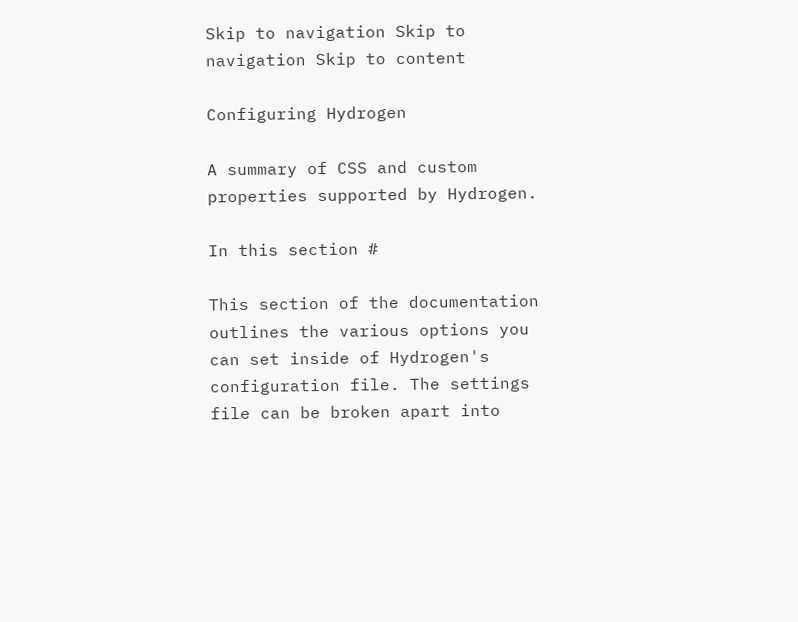Skip to navigation Skip to navigation Skip to content

Configuring Hydrogen

A summary of CSS and custom properties supported by Hydrogen.

In this section #

This section of the documentation outlines the various options you can set inside of Hydrogen's configuration file. The settings file can be broken apart into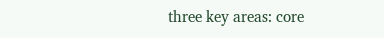three key areas: core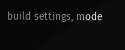build settings, mode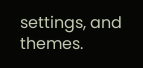settings, and themes.